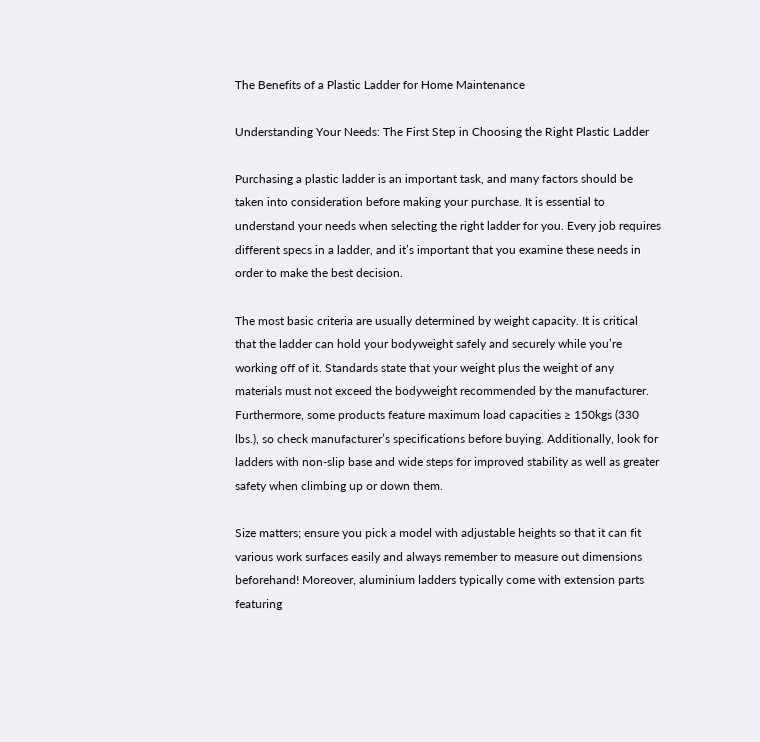The Benefits of a Plastic Ladder for Home Maintenance

Understanding Your Needs: The First Step in Choosing the Right Plastic Ladder

Purchasing a plastic ladder is an important task, and many factors should be taken into consideration before making your purchase. It is essential to understand your needs when selecting the right ladder for you. Every job requires different specs in a ladder, and it’s important that you examine these needs in order to make the best decision.

The most basic criteria are usually determined by weight capacity. It is critical that the ladder can hold your bodyweight safely and securely while you’re working off of it. Standards state that your weight plus the weight of any materials must not exceed the bodyweight recommended by the manufacturer. Furthermore, some products feature maximum load capacities ≥ 150kgs (330 lbs.), so check manufacturer’s specifications before buying. Additionally, look for ladders with non-slip base and wide steps for improved stability as well as greater safety when climbing up or down them.

Size matters; ensure you pick a model with adjustable heights so that it can fit various work surfaces easily and always remember to measure out dimensions beforehand! Moreover, aluminium ladders typically come with extension parts featuring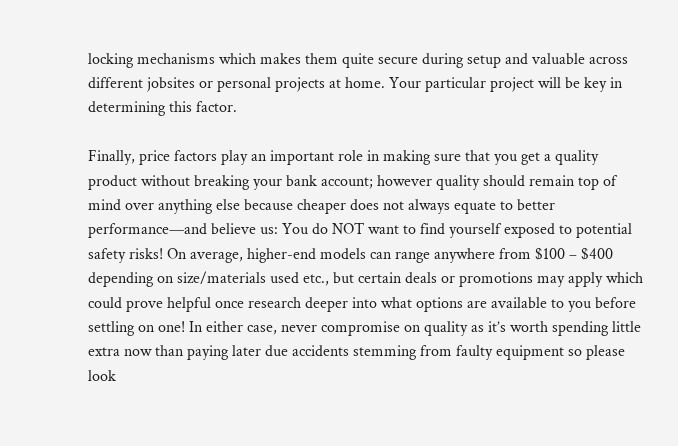locking mechanisms which makes them quite secure during setup and valuable across different jobsites or personal projects at home. Your particular project will be key in determining this factor.

Finally, price factors play an important role in making sure that you get a quality product without breaking your bank account; however quality should remain top of mind over anything else because cheaper does not always equate to better performance—and believe us: You do NOT want to find yourself exposed to potential safety risks! On average, higher-end models can range anywhere from $100 – $400 depending on size/materials used etc., but certain deals or promotions may apply which could prove helpful once research deeper into what options are available to you before settling on one! In either case, never compromise on quality as it’s worth spending little extra now than paying later due accidents stemming from faulty equipment so please look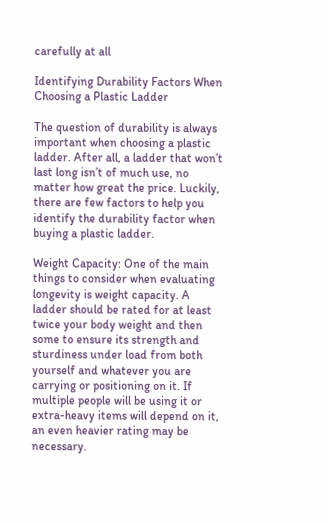carefully at all

Identifying Durability Factors When Choosing a Plastic Ladder

The question of durability is always important when choosing a plastic ladder. After all, a ladder that won’t last long isn’t of much use, no matter how great the price. Luckily, there are few factors to help you identify the durability factor when buying a plastic ladder.

Weight Capacity: One of the main things to consider when evaluating longevity is weight capacity. A ladder should be rated for at least twice your body weight and then some to ensure its strength and sturdiness under load from both yourself and whatever you are carrying or positioning on it. If multiple people will be using it or extra-heavy items will depend on it, an even heavier rating may be necessary.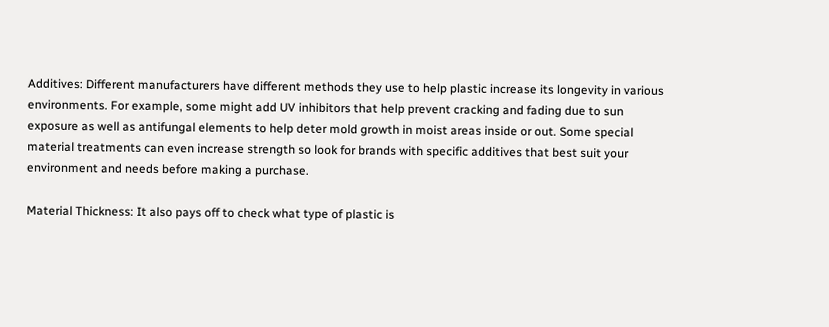Additives: Different manufacturers have different methods they use to help plastic increase its longevity in various environments. For example, some might add UV inhibitors that help prevent cracking and fading due to sun exposure as well as antifungal elements to help deter mold growth in moist areas inside or out. Some special material treatments can even increase strength so look for brands with specific additives that best suit your environment and needs before making a purchase.

Material Thickness: It also pays off to check what type of plastic is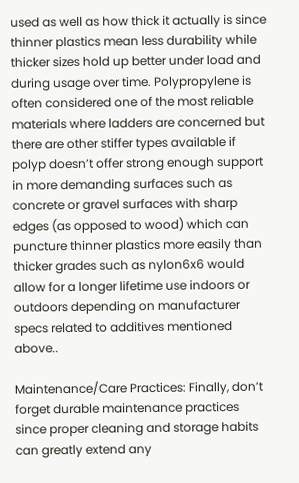used as well as how thick it actually is since thinner plastics mean less durability while thicker sizes hold up better under load and during usage over time. Polypropylene is often considered one of the most reliable materials where ladders are concerned but there are other stiffer types available if polyp doesn’t offer strong enough support in more demanding surfaces such as concrete or gravel surfaces with sharp edges (as opposed to wood) which can puncture thinner plastics more easily than thicker grades such as nylon6x6 would allow for a longer lifetime use indoors or outdoors depending on manufacturer specs related to additives mentioned above..

Maintenance/Care Practices: Finally, don’t forget durable maintenance practices since proper cleaning and storage habits can greatly extend any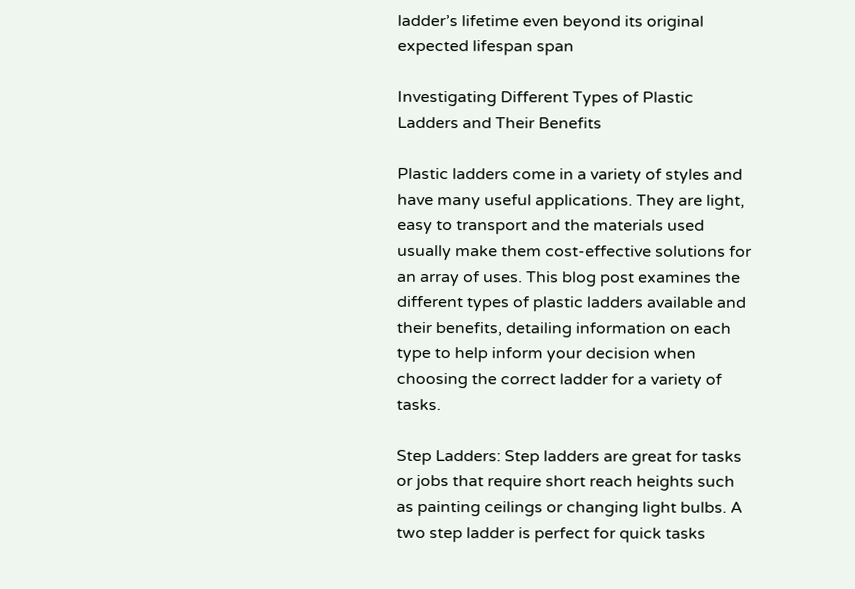ladder’s lifetime even beyond its original expected lifespan span

Investigating Different Types of Plastic Ladders and Their Benefits

Plastic ladders come in a variety of styles and have many useful applications. They are light, easy to transport and the materials used usually make them cost-effective solutions for an array of uses. This blog post examines the different types of plastic ladders available and their benefits, detailing information on each type to help inform your decision when choosing the correct ladder for a variety of tasks.

Step Ladders: Step ladders are great for tasks or jobs that require short reach heights such as painting ceilings or changing light bulbs. A two step ladder is perfect for quick tasks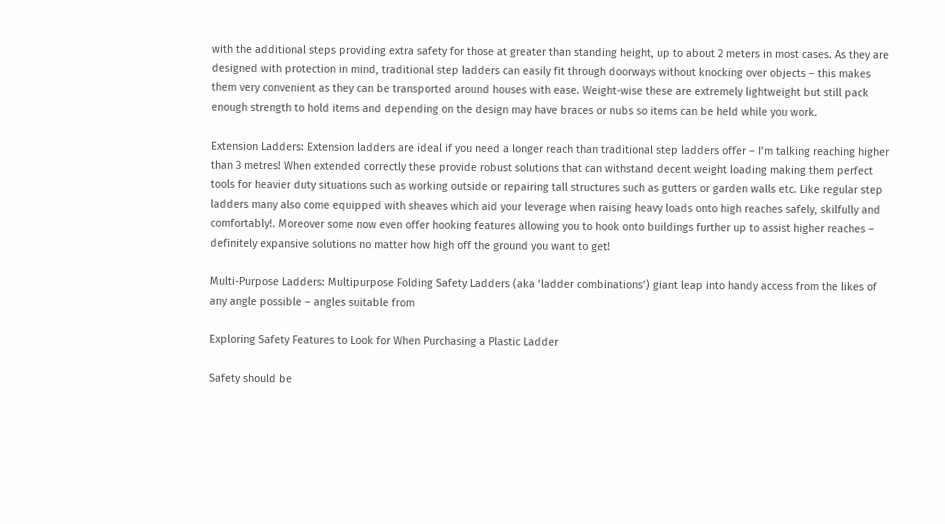with the additional steps providing extra safety for those at greater than standing height, up to about 2 meters in most cases. As they are designed with protection in mind, traditional step ladders can easily fit through doorways without knocking over objects – this makes them very convenient as they can be transported around houses with ease. Weight-wise these are extremely lightweight but still pack enough strength to hold items and depending on the design may have braces or nubs so items can be held while you work.

Extension Ladders: Extension ladders are ideal if you need a longer reach than traditional step ladders offer – I’m talking reaching higher than 3 metres! When extended correctly these provide robust solutions that can withstand decent weight loading making them perfect tools for heavier duty situations such as working outside or repairing tall structures such as gutters or garden walls etc. Like regular step ladders many also come equipped with sheaves which aid your leverage when raising heavy loads onto high reaches safely, skilfully and comfortably!. Moreover some now even offer hooking features allowing you to hook onto buildings further up to assist higher reaches – definitely expansive solutions no matter how high off the ground you want to get!

Multi-Purpose Ladders: Multipurpose Folding Safety Ladders (aka ‘ladder combinations’) giant leap into handy access from the likes of any angle possible – angles suitable from

Exploring Safety Features to Look for When Purchasing a Plastic Ladder

Safety should be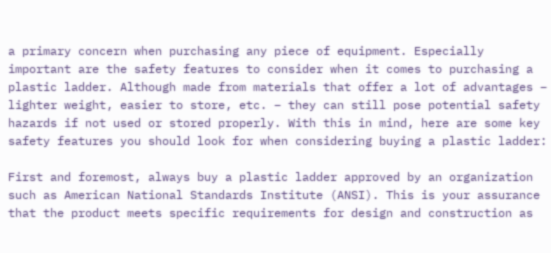a primary concern when purchasing any piece of equipment. Especially important are the safety features to consider when it comes to purchasing a plastic ladder. Although made from materials that offer a lot of advantages – lighter weight, easier to store, etc. – they can still pose potential safety hazards if not used or stored properly. With this in mind, here are some key safety features you should look for when considering buying a plastic ladder:

First and foremost, always buy a plastic ladder approved by an organization such as American National Standards Institute (ANSI). This is your assurance that the product meets specific requirements for design and construction as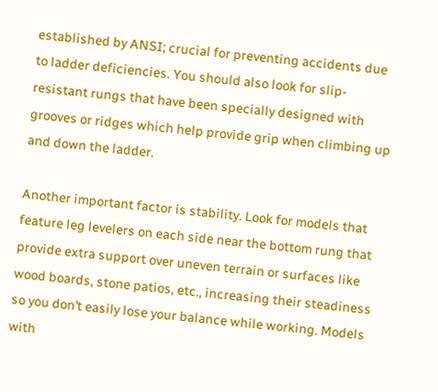established by ANSI; crucial for preventing accidents due to ladder deficiencies. You should also look for slip-resistant rungs that have been specially designed with grooves or ridges which help provide grip when climbing up and down the ladder.

Another important factor is stability. Look for models that feature leg levelers on each side near the bottom rung that provide extra support over uneven terrain or surfaces like wood boards, stone patios, etc., increasing their steadiness so you don’t easily lose your balance while working. Models with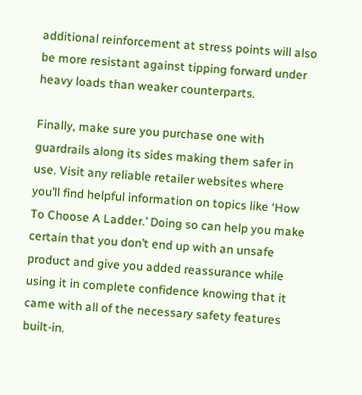additional reinforcement at stress points will also be more resistant against tipping forward under heavy loads than weaker counterparts.

Finally, make sure you purchase one with guardrails along its sides making them safer in use. Visit any reliable retailer websites where you’ll find helpful information on topics like ‘How To Choose A Ladder.’ Doing so can help you make certain that you don’t end up with an unsafe product and give you added reassurance while using it in complete confidence knowing that it came with all of the necessary safety features built-in.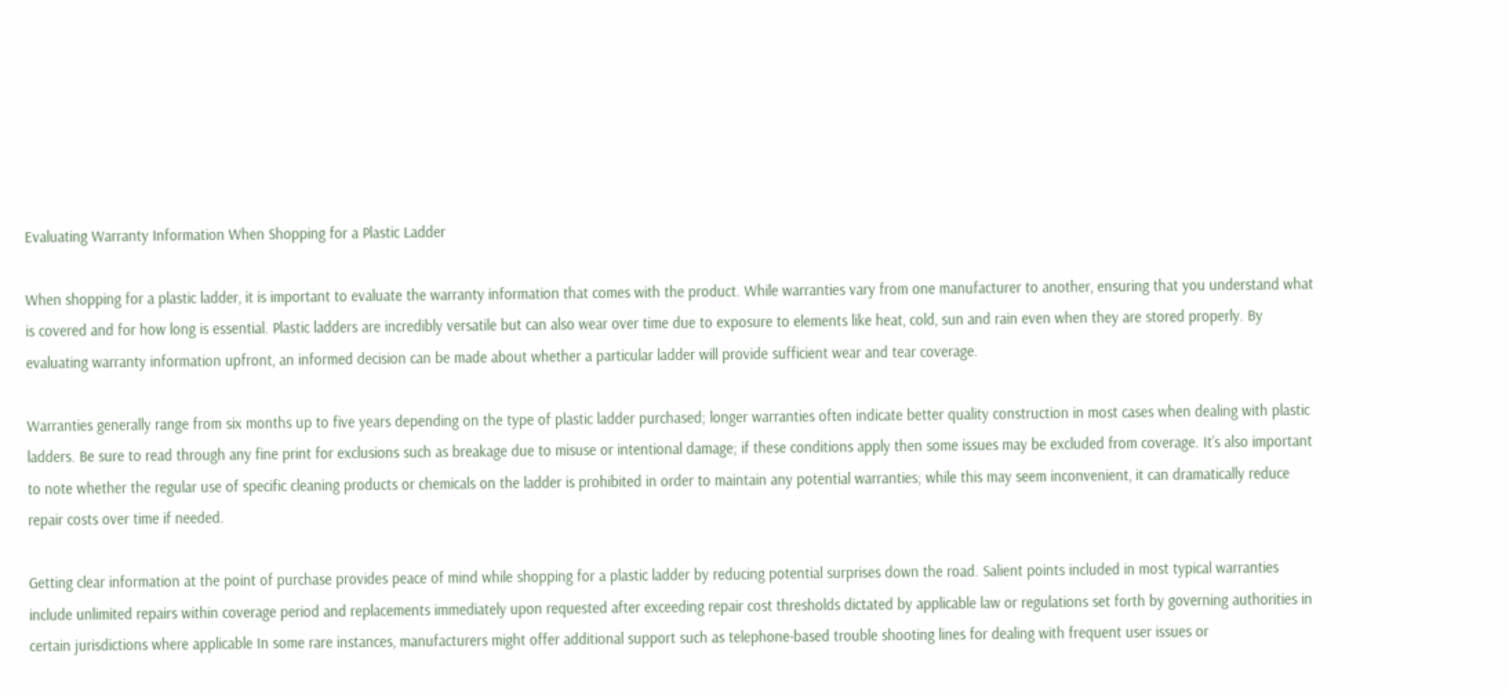Evaluating Warranty Information When Shopping for a Plastic Ladder

When shopping for a plastic ladder, it is important to evaluate the warranty information that comes with the product. While warranties vary from one manufacturer to another, ensuring that you understand what is covered and for how long is essential. Plastic ladders are incredibly versatile but can also wear over time due to exposure to elements like heat, cold, sun and rain even when they are stored properly. By evaluating warranty information upfront, an informed decision can be made about whether a particular ladder will provide sufficient wear and tear coverage.

Warranties generally range from six months up to five years depending on the type of plastic ladder purchased; longer warranties often indicate better quality construction in most cases when dealing with plastic ladders. Be sure to read through any fine print for exclusions such as breakage due to misuse or intentional damage; if these conditions apply then some issues may be excluded from coverage. It’s also important to note whether the regular use of specific cleaning products or chemicals on the ladder is prohibited in order to maintain any potential warranties; while this may seem inconvenient, it can dramatically reduce repair costs over time if needed.

Getting clear information at the point of purchase provides peace of mind while shopping for a plastic ladder by reducing potential surprises down the road. Salient points included in most typical warranties include unlimited repairs within coverage period and replacements immediately upon requested after exceeding repair cost thresholds dictated by applicable law or regulations set forth by governing authorities in certain jurisdictions where applicable In some rare instances, manufacturers might offer additional support such as telephone-based trouble shooting lines for dealing with frequent user issues or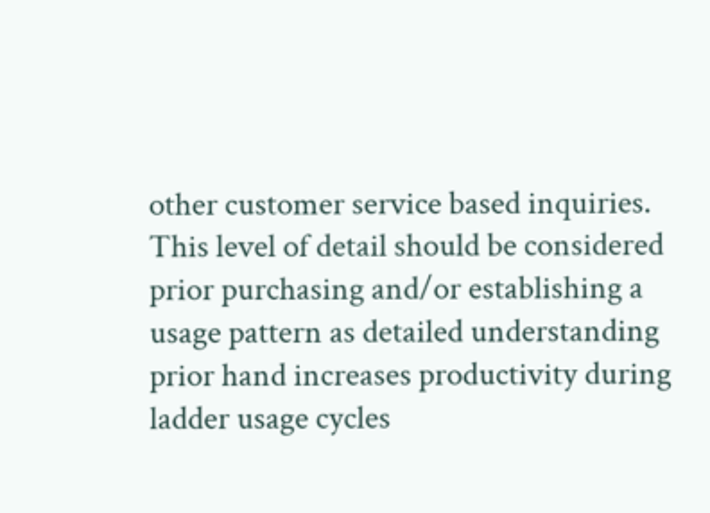other customer service based inquiries. This level of detail should be considered prior purchasing and/or establishing a usage pattern as detailed understanding prior hand increases productivity during ladder usage cycles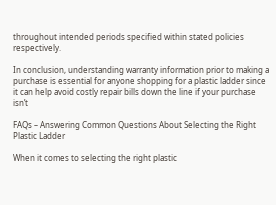throughout intended periods specified within stated policies respectively.

In conclusion, understanding warranty information prior to making a purchase is essential for anyone shopping for a plastic ladder since it can help avoid costly repair bills down the line if your purchase isn’t

FAQs – Answering Common Questions About Selecting the Right Plastic Ladder

When it comes to selecting the right plastic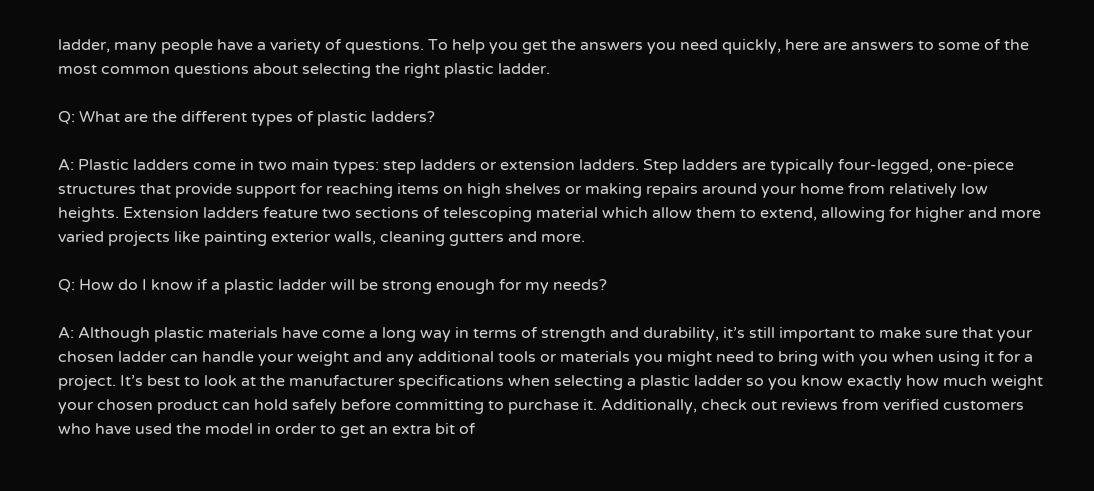ladder, many people have a variety of questions. To help you get the answers you need quickly, here are answers to some of the most common questions about selecting the right plastic ladder.

Q: What are the different types of plastic ladders?

A: Plastic ladders come in two main types: step ladders or extension ladders. Step ladders are typically four-legged, one-piece structures that provide support for reaching items on high shelves or making repairs around your home from relatively low heights. Extension ladders feature two sections of telescoping material which allow them to extend, allowing for higher and more varied projects like painting exterior walls, cleaning gutters and more.

Q: How do I know if a plastic ladder will be strong enough for my needs?

A: Although plastic materials have come a long way in terms of strength and durability, it’s still important to make sure that your chosen ladder can handle your weight and any additional tools or materials you might need to bring with you when using it for a project. It’s best to look at the manufacturer specifications when selecting a plastic ladder so you know exactly how much weight your chosen product can hold safely before committing to purchase it. Additionally, check out reviews from verified customers who have used the model in order to get an extra bit of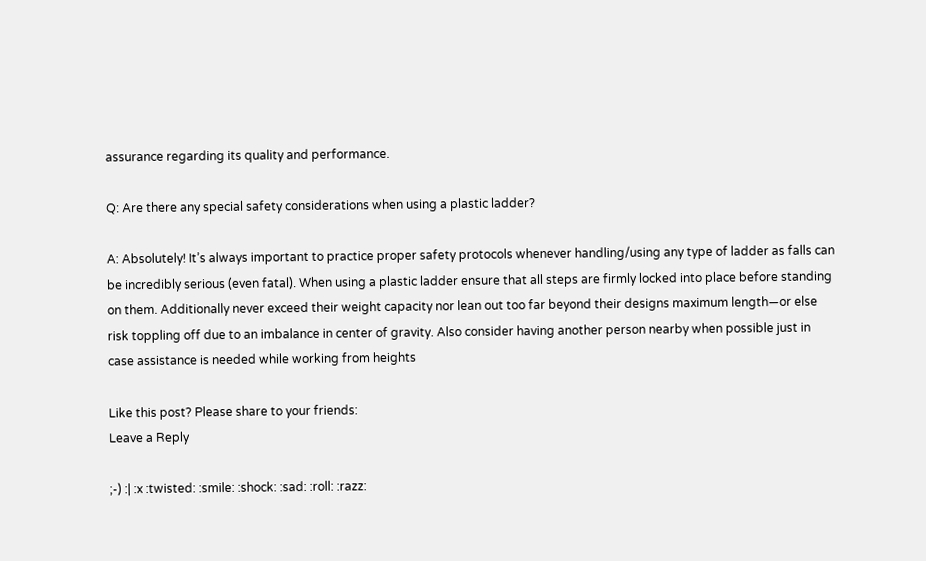assurance regarding its quality and performance.

Q: Are there any special safety considerations when using a plastic ladder?

A: Absolutely! It’s always important to practice proper safety protocols whenever handling/using any type of ladder as falls can be incredibly serious (even fatal). When using a plastic ladder ensure that all steps are firmly locked into place before standing on them. Additionally never exceed their weight capacity nor lean out too far beyond their designs maximum length—or else risk toppling off due to an imbalance in center of gravity. Also consider having another person nearby when possible just in case assistance is needed while working from heights

Like this post? Please share to your friends:
Leave a Reply

;-) :| :x :twisted: :smile: :shock: :sad: :roll: :razz: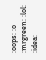:oops: :o :mrgreen: :lol: :idea: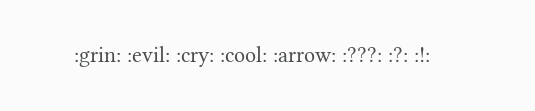:grin: :evil: :cry: :cool: :arrow: :???: :?: :!: